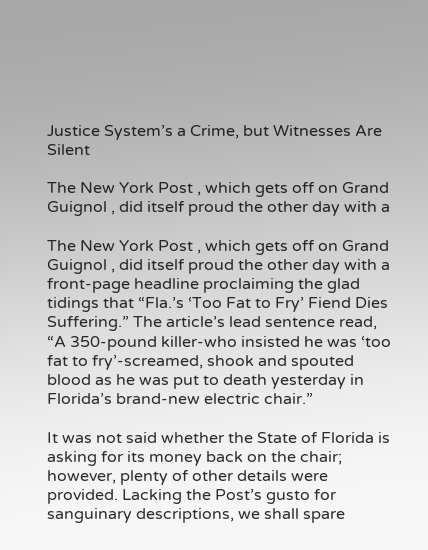Justice System’s a Crime, but Witnesses Are Silent

The New York Post , which gets off on Grand Guignol , did itself proud the other day with a

The New York Post , which gets off on Grand Guignol , did itself proud the other day with a front-page headline proclaiming the glad tidings that “Fla.’s ‘Too Fat to Fry’ Fiend Dies Suffering.” The article’s lead sentence read, “A 350-pound killer-who insisted he was ‘too fat to fry’-screamed, shook and spouted blood as he was put to death yesterday in Florida’s brand-new electric chair.”

It was not said whether the State of Florida is asking for its money back on the chair; however, plenty of other details were provided. Lacking the Post’s gusto for sanguinary descriptions, we shall spare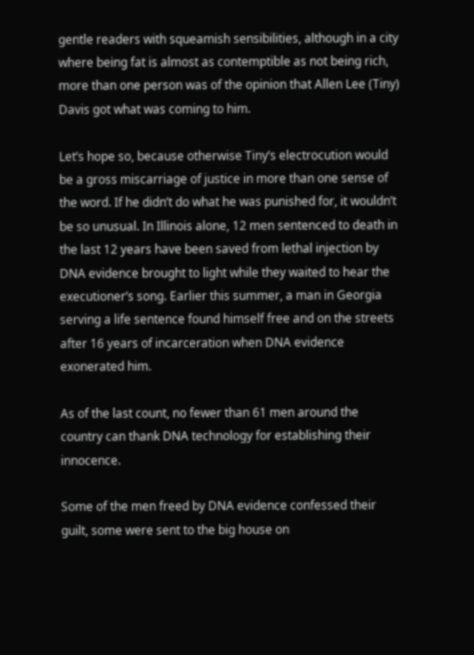gentle readers with squeamish sensibilities, although in a city where being fat is almost as contemptible as not being rich, more than one person was of the opinion that Allen Lee (Tiny) Davis got what was coming to him.

Let’s hope so, because otherwise Tiny’s electrocution would be a gross miscarriage of justice in more than one sense of the word. If he didn’t do what he was punished for, it wouldn’t be so unusual. In Illinois alone, 12 men sentenced to death in the last 12 years have been saved from lethal injection by DNA evidence brought to light while they waited to hear the executioner’s song. Earlier this summer, a man in Georgia serving a life sentence found himself free and on the streets after 16 years of incarceration when DNA evidence exonerated him.

As of the last count, no fewer than 61 men around the country can thank DNA technology for establishing their innocence.

Some of the men freed by DNA evidence confessed their guilt, some were sent to the big house on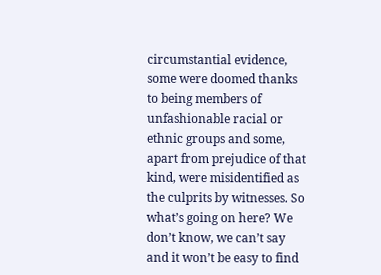circumstantial evidence, some were doomed thanks to being members of unfashionable racial or ethnic groups and some, apart from prejudice of that kind, were misidentified as the culprits by witnesses. So what’s going on here? We don’t know, we can’t say and it won’t be easy to find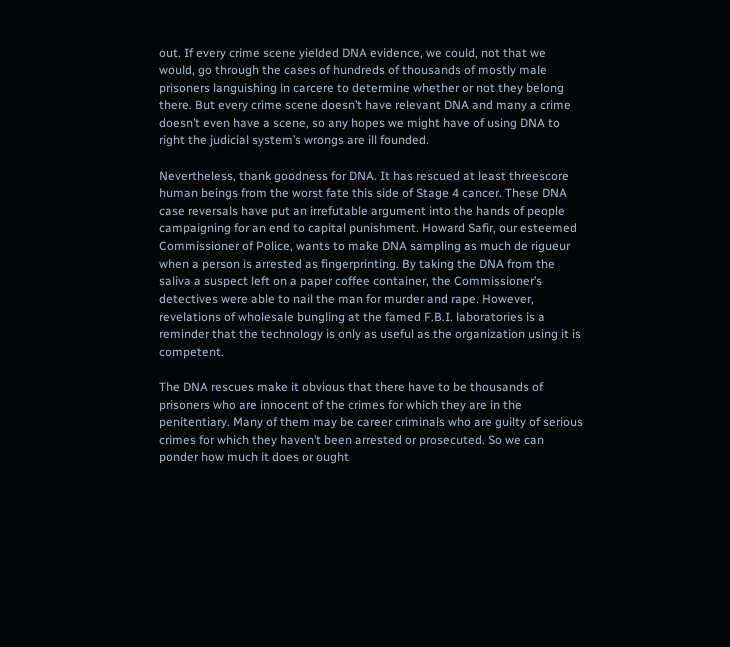out. If every crime scene yielded DNA evidence, we could, not that we would, go through the cases of hundreds of thousands of mostly male prisoners languishing in carcere to determine whether or not they belong there. But every crime scene doesn’t have relevant DNA and many a crime doesn’t even have a scene, so any hopes we might have of using DNA to right the judicial system’s wrongs are ill founded.

Nevertheless, thank goodness for DNA. It has rescued at least threescore human beings from the worst fate this side of Stage 4 cancer. These DNA case reversals have put an irrefutable argument into the hands of people campaigning for an end to capital punishment. Howard Safir, our esteemed Commissioner of Police, wants to make DNA sampling as much de rigueur when a person is arrested as fingerprinting. By taking the DNA from the saliva a suspect left on a paper coffee container, the Commissioner’s detectives were able to nail the man for murder and rape. However, revelations of wholesale bungling at the famed F.B.I. laboratories is a reminder that the technology is only as useful as the organization using it is competent.

The DNA rescues make it obvious that there have to be thousands of prisoners who are innocent of the crimes for which they are in the penitentiary. Many of them may be career criminals who are guilty of serious crimes for which they haven’t been arrested or prosecuted. So we can ponder how much it does or ought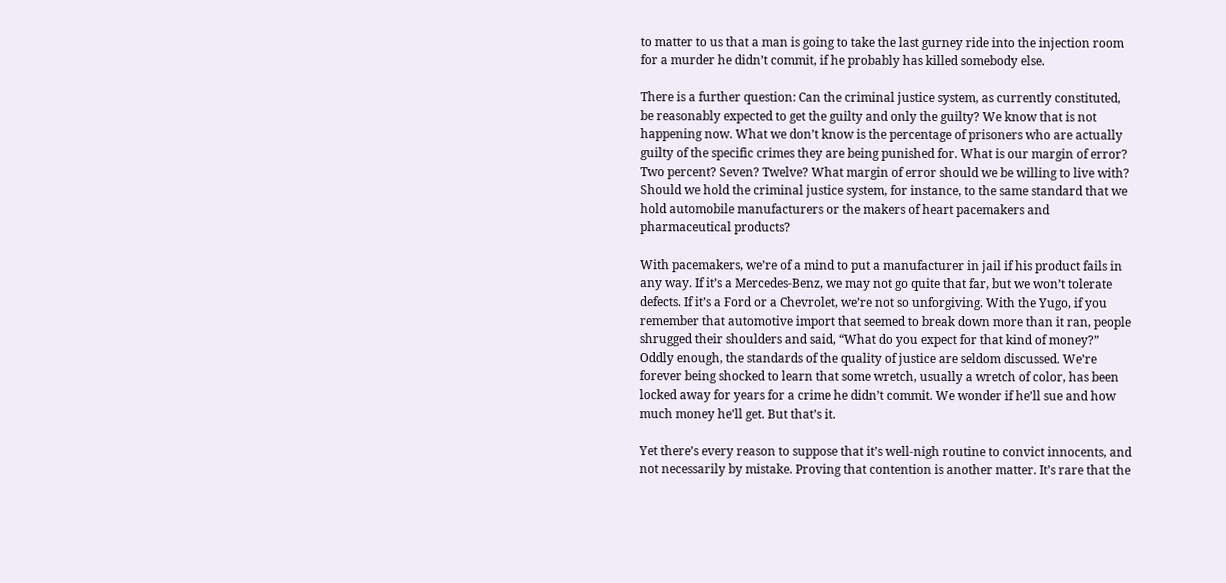to matter to us that a man is going to take the last gurney ride into the injection room for a murder he didn’t commit, if he probably has killed somebody else.

There is a further question: Can the criminal justice system, as currently constituted, be reasonably expected to get the guilty and only the guilty? We know that is not happening now. What we don’t know is the percentage of prisoners who are actually guilty of the specific crimes they are being punished for. What is our margin of error? Two percent? Seven? Twelve? What margin of error should we be willing to live with? Should we hold the criminal justice system, for instance, to the same standard that we hold automobile manufacturers or the makers of heart pacemakers and pharmaceutical products?

With pacemakers, we’re of a mind to put a manufacturer in jail if his product fails in any way. If it’s a Mercedes-Benz, we may not go quite that far, but we won’t tolerate defects. If it’s a Ford or a Chevrolet, we’re not so unforgiving. With the Yugo, if you remember that automotive import that seemed to break down more than it ran, people shrugged their shoulders and said, “What do you expect for that kind of money?” Oddly enough, the standards of the quality of justice are seldom discussed. We’re forever being shocked to learn that some wretch, usually a wretch of color, has been locked away for years for a crime he didn’t commit. We wonder if he’ll sue and how much money he’ll get. But that’s it.

Yet there’s every reason to suppose that it’s well-nigh routine to convict innocents, and not necessarily by mistake. Proving that contention is another matter. It’s rare that the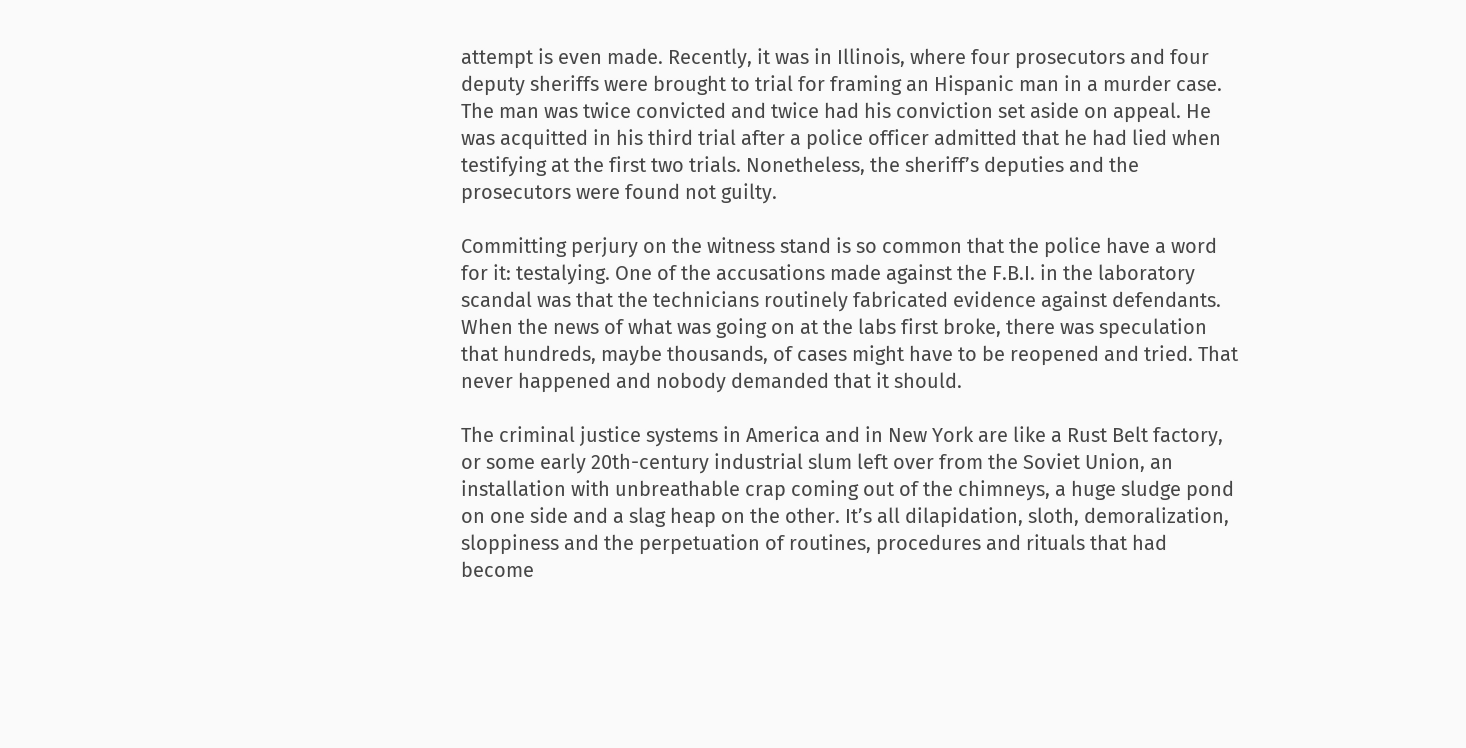attempt is even made. Recently, it was in Illinois, where four prosecutors and four deputy sheriffs were brought to trial for framing an Hispanic man in a murder case. The man was twice convicted and twice had his conviction set aside on appeal. He was acquitted in his third trial after a police officer admitted that he had lied when testifying at the first two trials. Nonetheless, the sheriff’s deputies and the prosecutors were found not guilty.

Committing perjury on the witness stand is so common that the police have a word for it: testalying. One of the accusations made against the F.B.I. in the laboratory scandal was that the technicians routinely fabricated evidence against defendants. When the news of what was going on at the labs first broke, there was speculation that hundreds, maybe thousands, of cases might have to be reopened and tried. That never happened and nobody demanded that it should.

The criminal justice systems in America and in New York are like a Rust Belt factory, or some early 20th-century industrial slum left over from the Soviet Union, an installation with unbreathable crap coming out of the chimneys, a huge sludge pond on one side and a slag heap on the other. It’s all dilapidation, sloth, demoralization, sloppiness and the perpetuation of routines, procedures and rituals that had become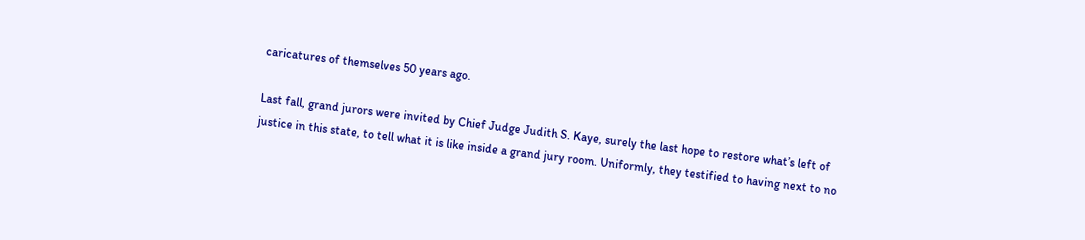caricatures of themselves 50 years ago.

Last fall, grand jurors were invited by Chief Judge Judith S. Kaye, surely the last hope to restore what’s left of justice in this state, to tell what it is like inside a grand jury room. Uniformly, they testified to having next to no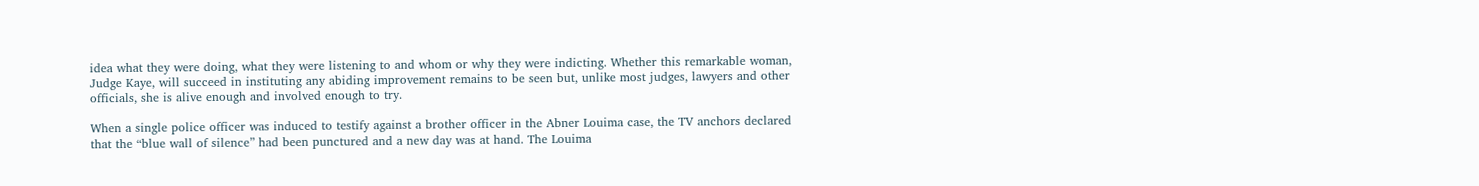idea what they were doing, what they were listening to and whom or why they were indicting. Whether this remarkable woman, Judge Kaye, will succeed in instituting any abiding improvement remains to be seen but, unlike most judges, lawyers and other officials, she is alive enough and involved enough to try.

When a single police officer was induced to testify against a brother officer in the Abner Louima case, the TV anchors declared that the “blue wall of silence” had been punctured and a new day was at hand. The Louima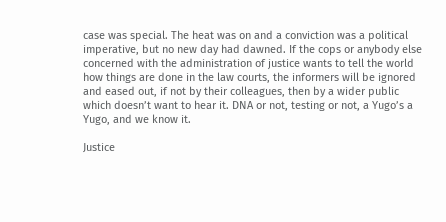case was special. The heat was on and a conviction was a political imperative, but no new day had dawned. If the cops or anybody else concerned with the administration of justice wants to tell the world how things are done in the law courts, the informers will be ignored and eased out, if not by their colleagues, then by a wider public which doesn’t want to hear it. DNA or not, testing or not, a Yugo’s a Yugo, and we know it.

Justice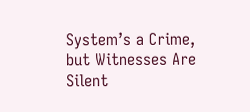System’s a Crime, but Witnesses Are Silent